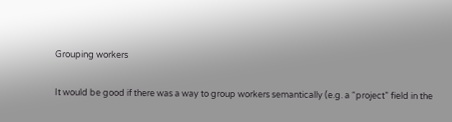Grouping workers

It would be good if there was a way to group workers semantically (e.g. a “project” field in the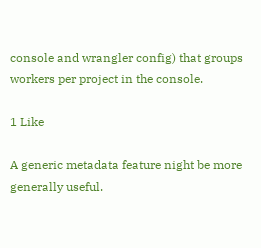console and wrangler config) that groups workers per project in the console.

1 Like

A generic metadata feature night be more generally useful.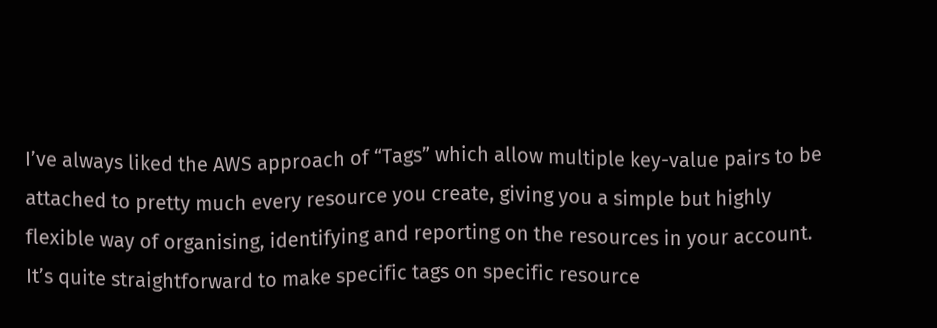I’ve always liked the AWS approach of “Tags” which allow multiple key-value pairs to be attached to pretty much every resource you create, giving you a simple but highly flexible way of organising, identifying and reporting on the resources in your account. It’s quite straightforward to make specific tags on specific resource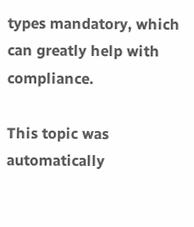types mandatory, which can greatly help with compliance.

This topic was automatically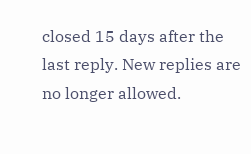closed 15 days after the last reply. New replies are no longer allowed.